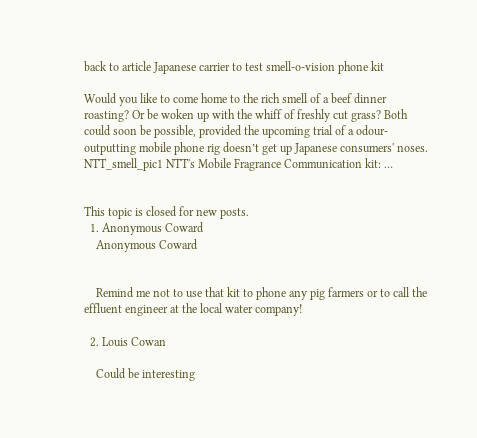back to article Japanese carrier to test smell-o-vision phone kit

Would you like to come home to the rich smell of a beef dinner roasting? Or be woken up with the whiff of freshly cut grass? Both could soon be possible, provided the upcoming trial of a odour-outputting mobile phone rig doesn’t get up Japanese consumers' noses. NTT_smell_pic1 NTT's Mobile Fragrance Communication kit: …


This topic is closed for new posts.
  1. Anonymous Coward
    Anonymous Coward


    Remind me not to use that kit to phone any pig farmers or to call the effluent engineer at the local water company!

  2. Louis Cowan

    Could be interesting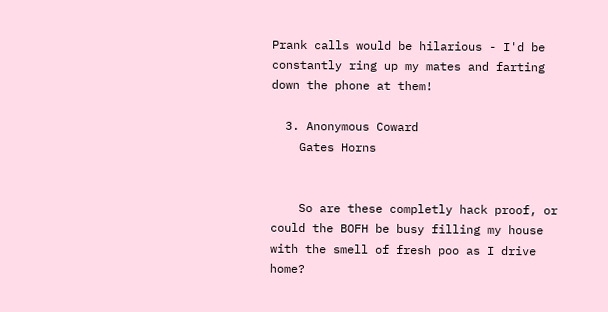Prank calls would be hilarious - I'd be constantly ring up my mates and farting down the phone at them!

  3. Anonymous Coward
    Gates Horns


    So are these completly hack proof, or could the BOFH be busy filling my house with the smell of fresh poo as I drive home?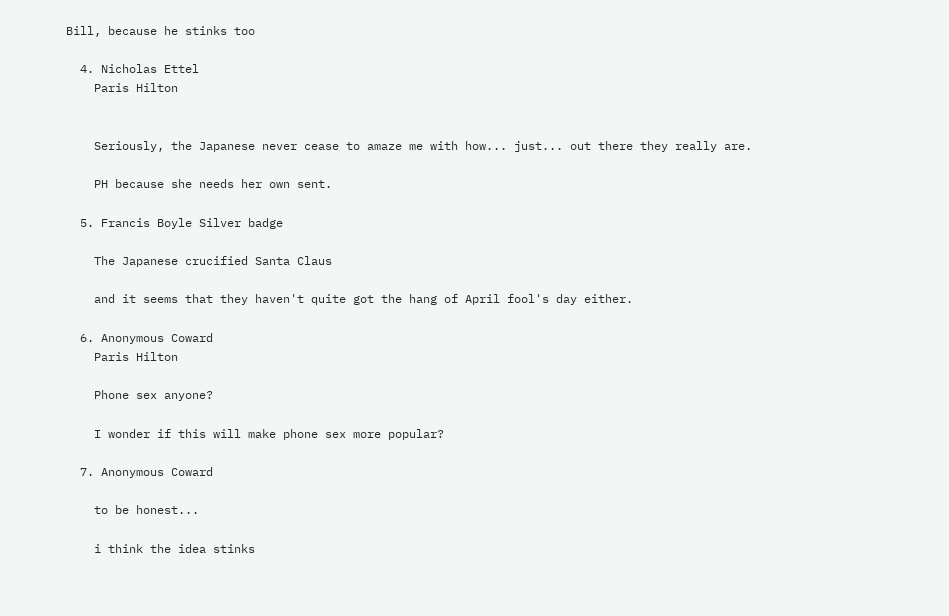Bill, because he stinks too

  4. Nicholas Ettel
    Paris Hilton


    Seriously, the Japanese never cease to amaze me with how... just... out there they really are.

    PH because she needs her own sent.

  5. Francis Boyle Silver badge

    The Japanese crucified Santa Claus

    and it seems that they haven't quite got the hang of April fool's day either.

  6. Anonymous Coward
    Paris Hilton

    Phone sex anyone?

    I wonder if this will make phone sex more popular?

  7. Anonymous Coward

    to be honest...

    i think the idea stinks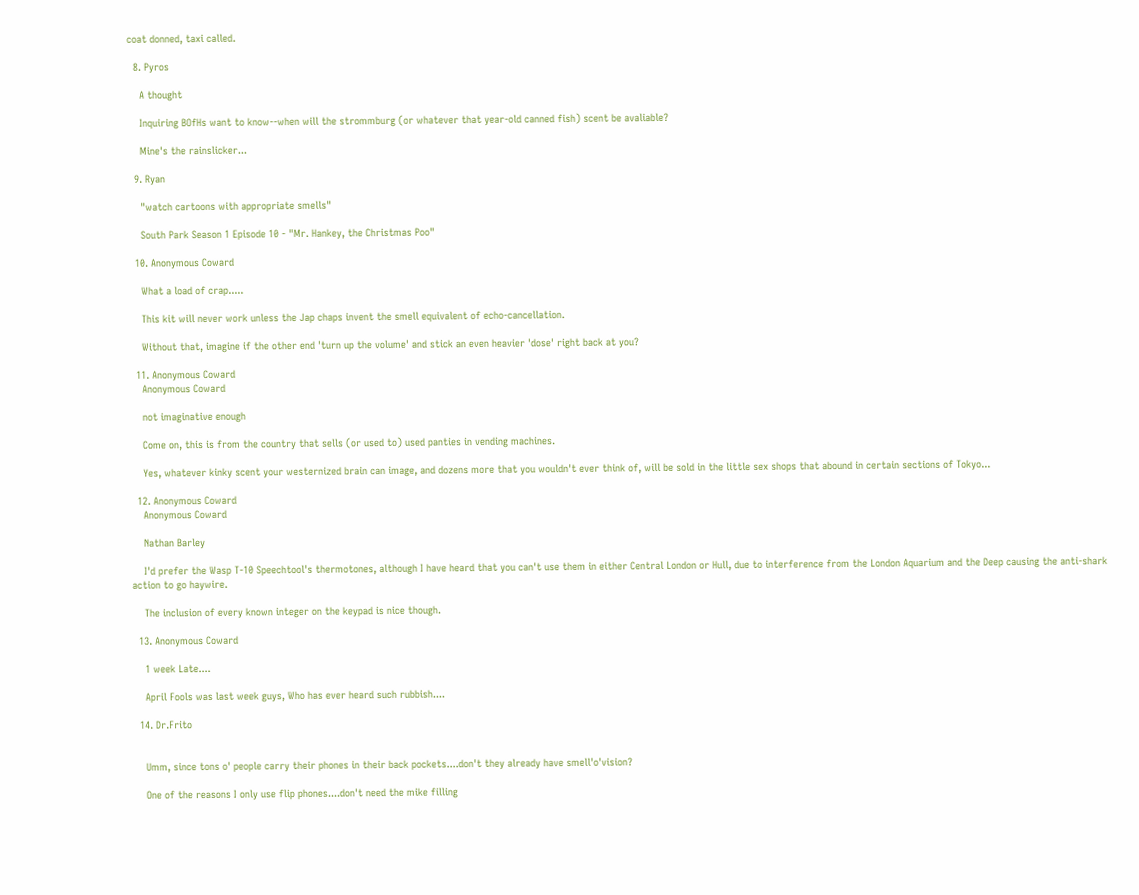coat donned, taxi called.

  8. Pyros

    A thought

    Inquiring BOfHs want to know--when will the strommburg (or whatever that year-old canned fish) scent be avaliable?

    Mine's the rainslicker...

  9. Ryan

    "watch cartoons with appropriate smells"

    South Park Season 1 Episode 10 - "Mr. Hankey, the Christmas Poo"

  10. Anonymous Coward

    What a load of crap.....

    This kit will never work unless the Jap chaps invent the smell equivalent of echo-cancellation.

    Without that, imagine if the other end 'turn up the volume' and stick an even heavier 'dose' right back at you?

  11. Anonymous Coward
    Anonymous Coward

    not imaginative enough

    Come on, this is from the country that sells (or used to) used panties in vending machines.

    Yes, whatever kinky scent your westernized brain can image, and dozens more that you wouldn't ever think of, will be sold in the little sex shops that abound in certain sections of Tokyo...

  12. Anonymous Coward
    Anonymous Coward

    Nathan Barley

    I'd prefer the Wasp T-10 Speechtool's thermotones, although I have heard that you can't use them in either Central London or Hull, due to interference from the London Aquarium and the Deep causing the anti-shark action to go haywire.

    The inclusion of every known integer on the keypad is nice though.

  13. Anonymous Coward

    1 week Late....

    April Fools was last week guys, Who has ever heard such rubbish....

  14. Dr.Frito


    Umm, since tons o' people carry their phones in their back pockets....don't they already have smell'o'vision?

    One of the reasons I only use flip phones....don't need the mike filling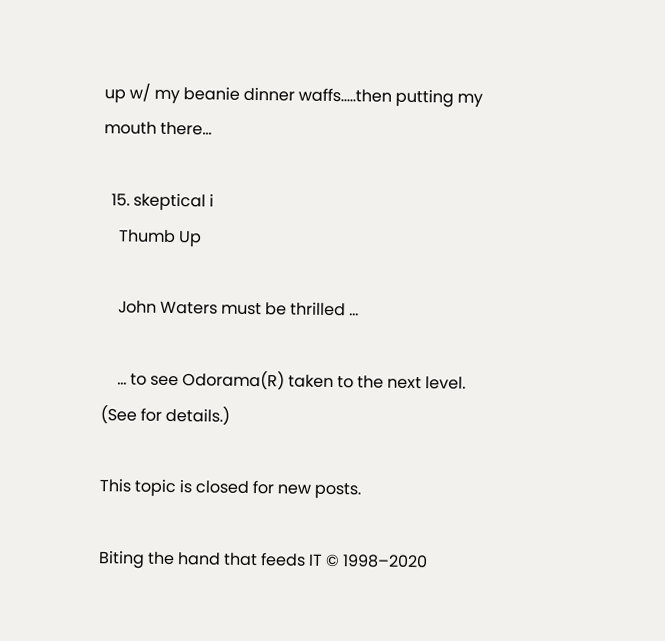up w/ my beanie dinner waffs.....then putting my mouth there...

  15. skeptical i
    Thumb Up

    John Waters must be thrilled ...

    ... to see Odorama(R) taken to the next level. (See for details.)

This topic is closed for new posts.

Biting the hand that feeds IT © 1998–2020